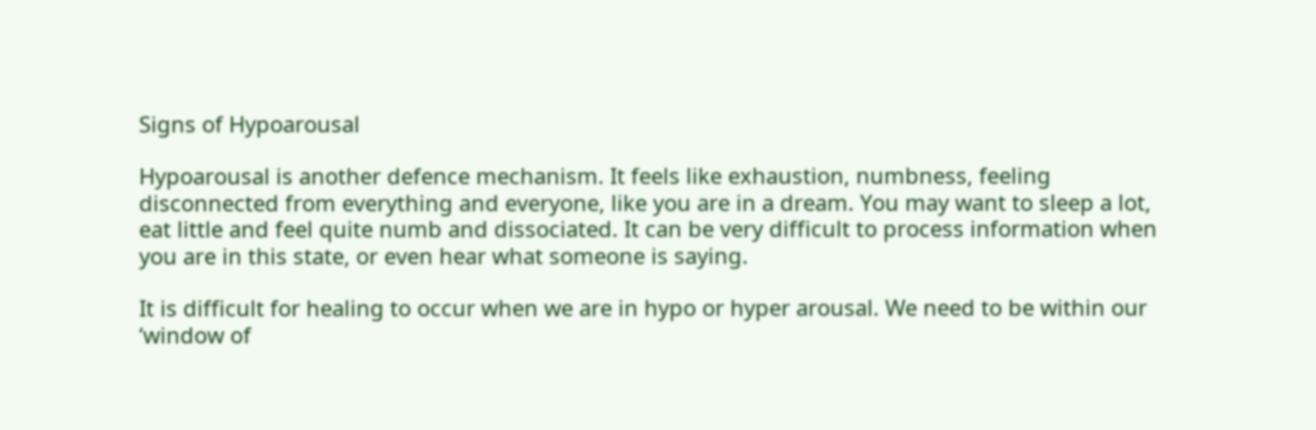Signs of Hypoarousal

Hypoarousal is another defence mechanism. It feels like exhaustion, numbness, feeling disconnected from everything and everyone, like you are in a dream. You may want to sleep a lot, eat little and feel quite numb and dissociated. It can be very difficult to process information when you are in this state, or even hear what someone is saying.

It is difficult for healing to occur when we are in hypo or hyper arousal. We need to be within our ‘window of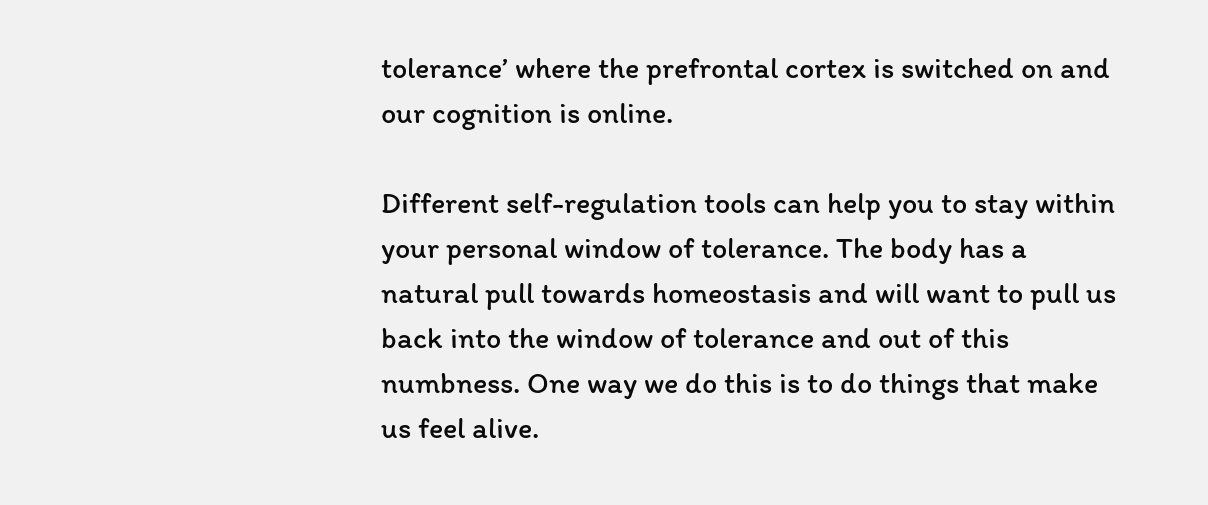tolerance’ where the prefrontal cortex is switched on and our cognition is online.

Different self-regulation tools can help you to stay within your personal window of tolerance. The body has a natural pull towards homeostasis and will want to pull us back into the window of tolerance and out of this numbness. One way we do this is to do things that make us feel alive.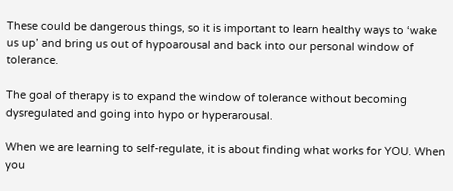These could be dangerous things, so it is important to learn healthy ways to ‘wake us up’ and bring us out of hypoarousal and back into our personal window of tolerance.

The goal of therapy is to expand the window of tolerance without becoming dysregulated and going into hypo or hyperarousal.

When we are learning to self-regulate, it is about finding what works for YOU. When you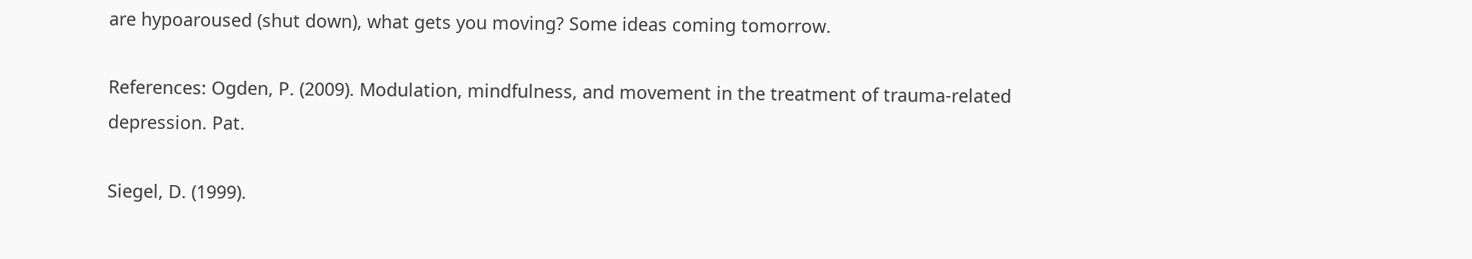are hypoaroused (shut down), what gets you moving? Some ideas coming tomorrow.

References: Ogden, P. (2009). Modulation, mindfulness, and movement in the treatment of trauma-related depression. Pat.

Siegel, D. (1999).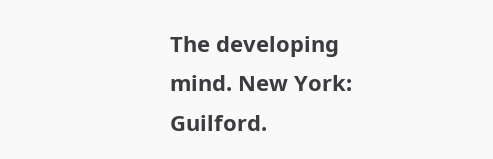The developing mind. New York: Guilford.